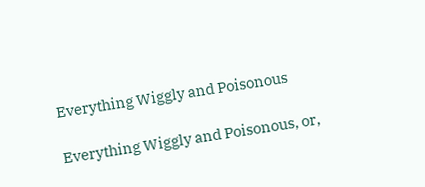Everything Wiggly and Poisonous

Everything Wiggly and Poisonous, or,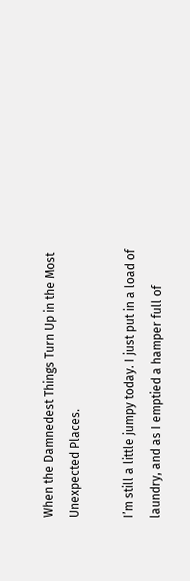When the Damnedest Things Turn Up in the Most Unexpected Places.

I’m still a little jumpy today. I just put in a load of laundry, and as I emptied a hamper full of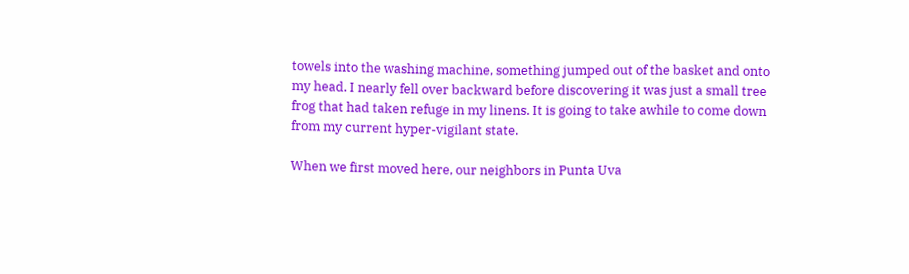towels into the washing machine, something jumped out of the basket and onto my head. I nearly fell over backward before discovering it was just a small tree frog that had taken refuge in my linens. It is going to take awhile to come down from my current hyper-vigilant state.

When we first moved here, our neighbors in Punta Uva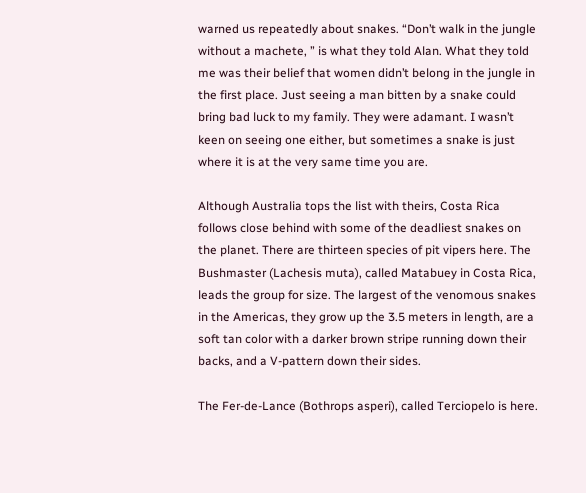warned us repeatedly about snakes. “Don’t walk in the jungle without a machete, ” is what they told Alan. What they told me was their belief that women didn’t belong in the jungle in the first place. Just seeing a man bitten by a snake could bring bad luck to my family. They were adamant. I wasn’t keen on seeing one either, but sometimes a snake is just where it is at the very same time you are.

Although Australia tops the list with theirs, Costa Rica follows close behind with some of the deadliest snakes on the planet. There are thirteen species of pit vipers here. The Bushmaster (Lachesis muta), called Matabuey in Costa Rica, leads the group for size. The largest of the venomous snakes in the Americas, they grow up the 3.5 meters in length, are a soft tan color with a darker brown stripe running down their backs, and a V-pattern down their sides.

The Fer-de-Lance (Bothrops asperi), called Terciopelo is here.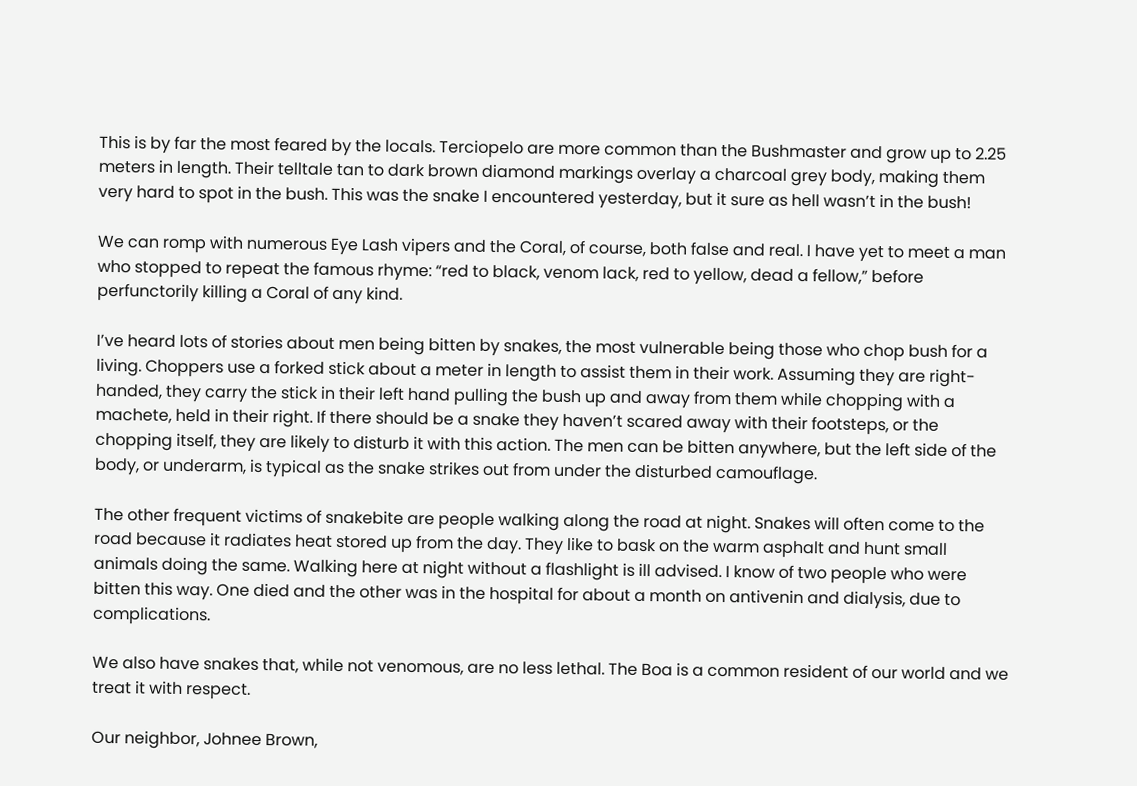This is by far the most feared by the locals. Terciopelo are more common than the Bushmaster and grow up to 2.25 meters in length. Their telltale tan to dark brown diamond markings overlay a charcoal grey body, making them very hard to spot in the bush. This was the snake I encountered yesterday, but it sure as hell wasn’t in the bush!

We can romp with numerous Eye Lash vipers and the Coral, of course, both false and real. I have yet to meet a man who stopped to repeat the famous rhyme: “red to black, venom lack, red to yellow, dead a fellow,” before perfunctorily killing a Coral of any kind.

I’ve heard lots of stories about men being bitten by snakes, the most vulnerable being those who chop bush for a living. Choppers use a forked stick about a meter in length to assist them in their work. Assuming they are right-handed, they carry the stick in their left hand pulling the bush up and away from them while chopping with a machete, held in their right. If there should be a snake they haven’t scared away with their footsteps, or the chopping itself, they are likely to disturb it with this action. The men can be bitten anywhere, but the left side of the body, or underarm, is typical as the snake strikes out from under the disturbed camouflage.

The other frequent victims of snakebite are people walking along the road at night. Snakes will often come to the road because it radiates heat stored up from the day. They like to bask on the warm asphalt and hunt small animals doing the same. Walking here at night without a flashlight is ill advised. I know of two people who were bitten this way. One died and the other was in the hospital for about a month on antivenin and dialysis, due to complications.

We also have snakes that, while not venomous, are no less lethal. The Boa is a common resident of our world and we treat it with respect.

Our neighbor, Johnee Brown,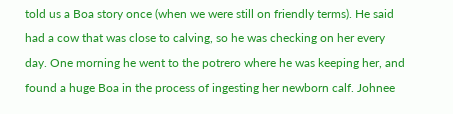told us a Boa story once (when we were still on friendly terms). He said had a cow that was close to calving, so he was checking on her every day. One morning he went to the potrero where he was keeping her, and found a huge Boa in the process of ingesting her newborn calf. Johnee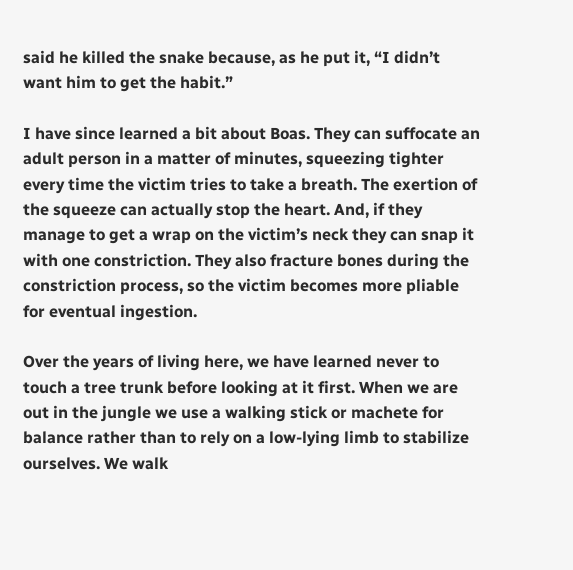said he killed the snake because, as he put it, “I didn’t want him to get the habit.”

I have since learned a bit about Boas. They can suffocate an adult person in a matter of minutes, squeezing tighter every time the victim tries to take a breath. The exertion of the squeeze can actually stop the heart. And, if they manage to get a wrap on the victim’s neck they can snap it with one constriction. They also fracture bones during the constriction process, so the victim becomes more pliable for eventual ingestion.

Over the years of living here, we have learned never to touch a tree trunk before looking at it first. When we are out in the jungle we use a walking stick or machete for balance rather than to rely on a low-lying limb to stabilize ourselves. We walk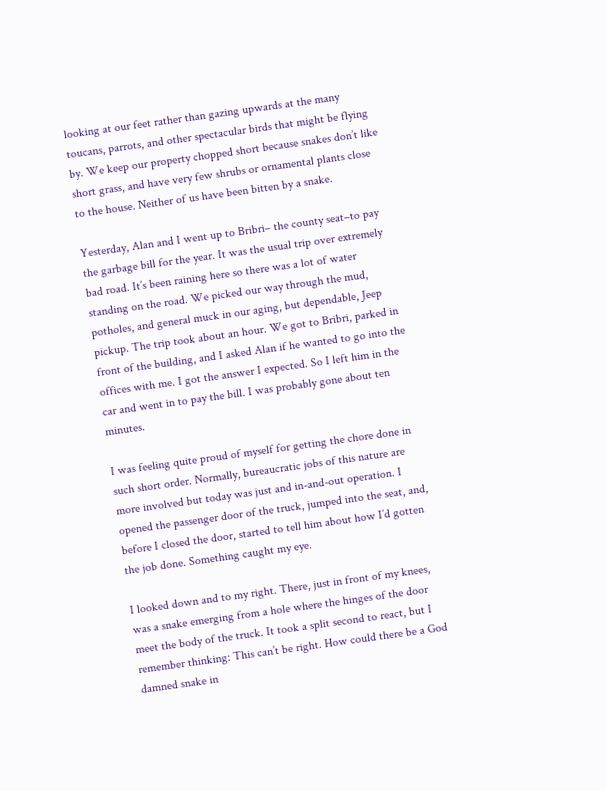looking at our feet rather than gazing upwards at the many toucans, parrots, and other spectacular birds that might be flying by. We keep our property chopped short because snakes don’t like short grass, and have very few shrubs or ornamental plants close to the house. Neither of us have been bitten by a snake.

Yesterday, Alan and I went up to Bribri– the county seat–to pay the garbage bill for the year. It was the usual trip over extremely bad road. It’s been raining here so there was a lot of water standing on the road. We picked our way through the mud, potholes, and general muck in our aging, but dependable, Jeep pickup. The trip took about an hour. We got to Bribri, parked in front of the building, and I asked Alan if he wanted to go into the offices with me. I got the answer I expected. So I left him in the car and went in to pay the bill. I was probably gone about ten minutes.

I was feeling quite proud of myself for getting the chore done in such short order. Normally, bureaucratic jobs of this nature are more involved but today was just and in-and-out operation. I opened the passenger door of the truck, jumped into the seat, and, before I closed the door, started to tell him about how I’d gotten the job done. Something caught my eye.

I looked down and to my right. There, just in front of my knees, was a snake emerging from a hole where the hinges of the door meet the body of the truck. It took a split second to react, but I remember thinking: This can’t be right. How could there be a God damned snake in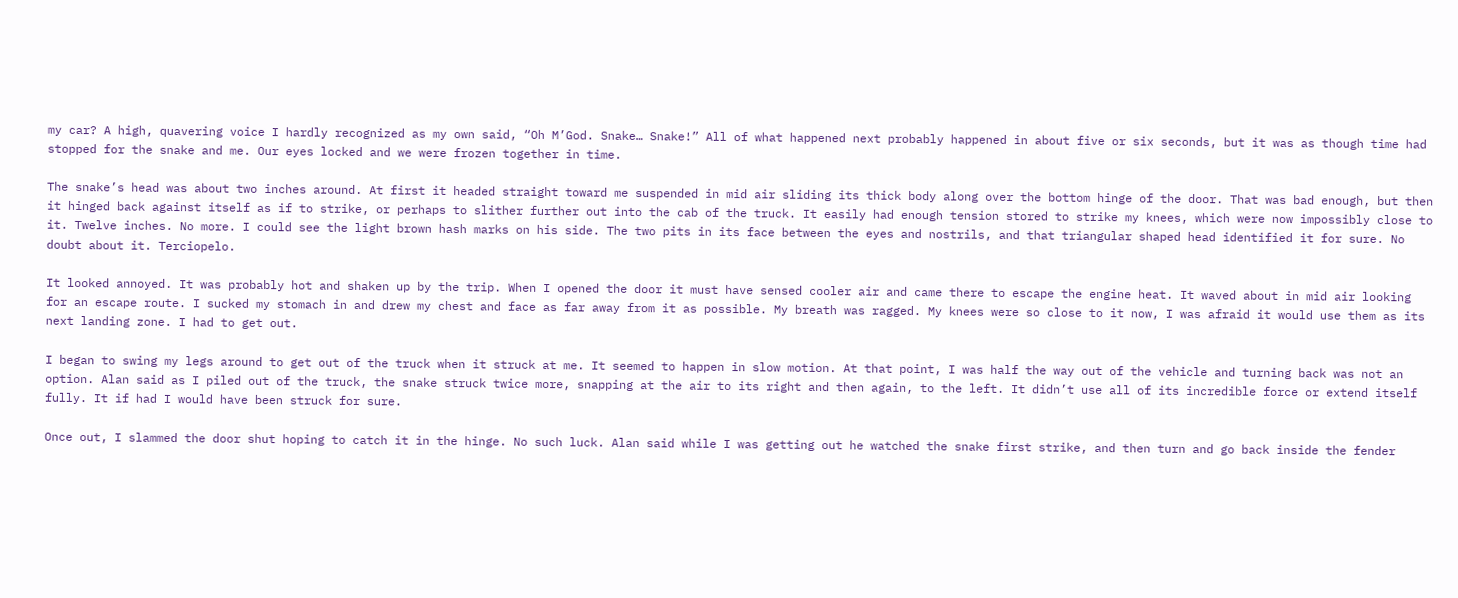my car? A high, quavering voice I hardly recognized as my own said, “Oh M’God. Snake… Snake!” All of what happened next probably happened in about five or six seconds, but it was as though time had stopped for the snake and me. Our eyes locked and we were frozen together in time.

The snake’s head was about two inches around. At first it headed straight toward me suspended in mid air sliding its thick body along over the bottom hinge of the door. That was bad enough, but then it hinged back against itself as if to strike, or perhaps to slither further out into the cab of the truck. It easily had enough tension stored to strike my knees, which were now impossibly close to it. Twelve inches. No more. I could see the light brown hash marks on his side. The two pits in its face between the eyes and nostrils, and that triangular shaped head identified it for sure. No doubt about it. Terciopelo.

It looked annoyed. It was probably hot and shaken up by the trip. When I opened the door it must have sensed cooler air and came there to escape the engine heat. It waved about in mid air looking for an escape route. I sucked my stomach in and drew my chest and face as far away from it as possible. My breath was ragged. My knees were so close to it now, I was afraid it would use them as its next landing zone. I had to get out.

I began to swing my legs around to get out of the truck when it struck at me. It seemed to happen in slow motion. At that point, I was half the way out of the vehicle and turning back was not an option. Alan said as I piled out of the truck, the snake struck twice more, snapping at the air to its right and then again, to the left. It didn’t use all of its incredible force or extend itself fully. It if had I would have been struck for sure.

Once out, I slammed the door shut hoping to catch it in the hinge. No such luck. Alan said while I was getting out he watched the snake first strike, and then turn and go back inside the fender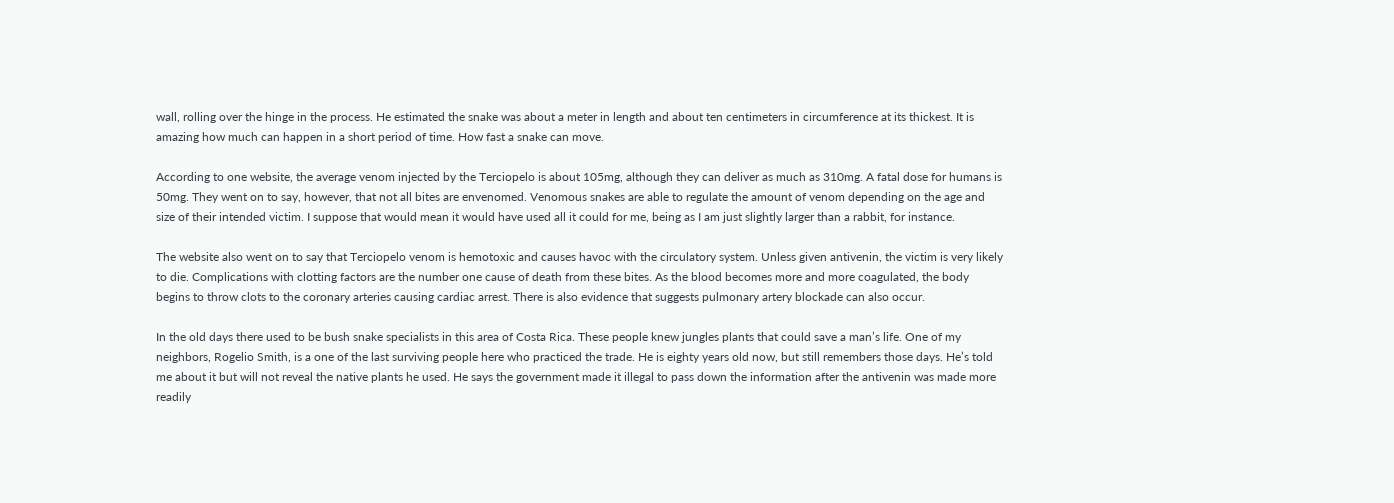wall, rolling over the hinge in the process. He estimated the snake was about a meter in length and about ten centimeters in circumference at its thickest. It is amazing how much can happen in a short period of time. How fast a snake can move.

According to one website, the average venom injected by the Terciopelo is about 105mg, although they can deliver as much as 310mg. A fatal dose for humans is 50mg. They went on to say, however, that not all bites are envenomed. Venomous snakes are able to regulate the amount of venom depending on the age and size of their intended victim. I suppose that would mean it would have used all it could for me, being as I am just slightly larger than a rabbit, for instance.

The website also went on to say that Terciopelo venom is hemotoxic and causes havoc with the circulatory system. Unless given antivenin, the victim is very likely to die. Complications with clotting factors are the number one cause of death from these bites. As the blood becomes more and more coagulated, the body begins to throw clots to the coronary arteries causing cardiac arrest. There is also evidence that suggests pulmonary artery blockade can also occur.

In the old days there used to be bush snake specialists in this area of Costa Rica. These people knew jungles plants that could save a man’s life. One of my neighbors, Rogelio Smith, is a one of the last surviving people here who practiced the trade. He is eighty years old now, but still remembers those days. He’s told me about it but will not reveal the native plants he used. He says the government made it illegal to pass down the information after the antivenin was made more readily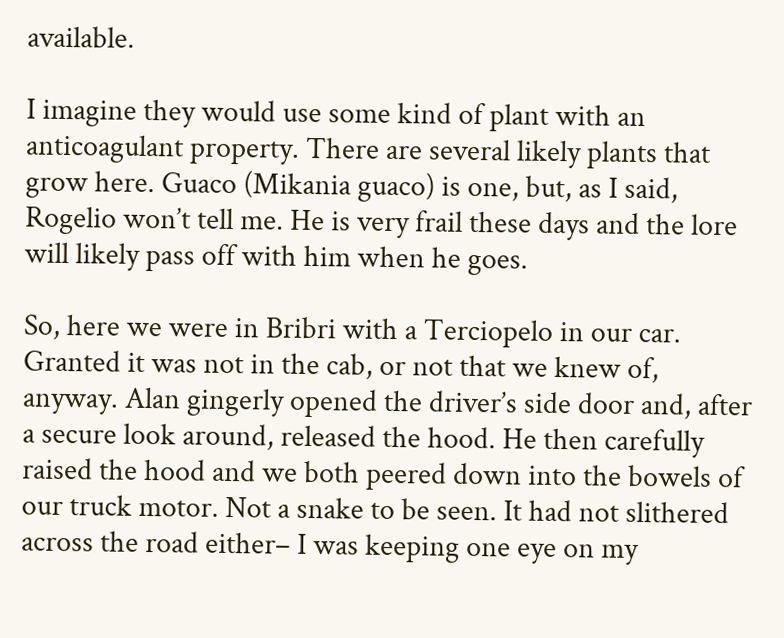available.

I imagine they would use some kind of plant with an anticoagulant property. There are several likely plants that grow here. Guaco (Mikania guaco) is one, but, as I said, Rogelio won’t tell me. He is very frail these days and the lore will likely pass off with him when he goes.

So, here we were in Bribri with a Terciopelo in our car. Granted it was not in the cab, or not that we knew of, anyway. Alan gingerly opened the driver’s side door and, after a secure look around, released the hood. He then carefully raised the hood and we both peered down into the bowels of our truck motor. Not a snake to be seen. It had not slithered across the road either– I was keeping one eye on my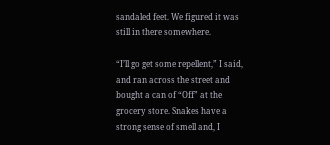sandaled feet. We figured it was still in there somewhere.

“I’ll go get some repellent,” I said, and ran across the street and bought a can of “Off” at the grocery store. Snakes have a strong sense of smell and, I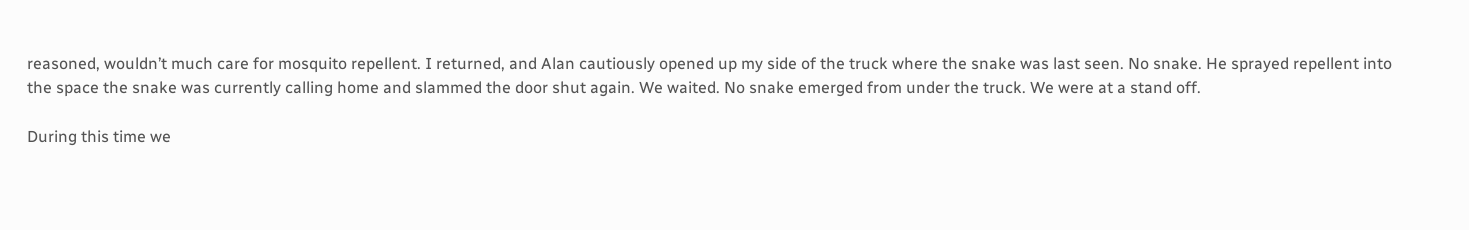reasoned, wouldn’t much care for mosquito repellent. I returned, and Alan cautiously opened up my side of the truck where the snake was last seen. No snake. He sprayed repellent into the space the snake was currently calling home and slammed the door shut again. We waited. No snake emerged from under the truck. We were at a stand off.

During this time we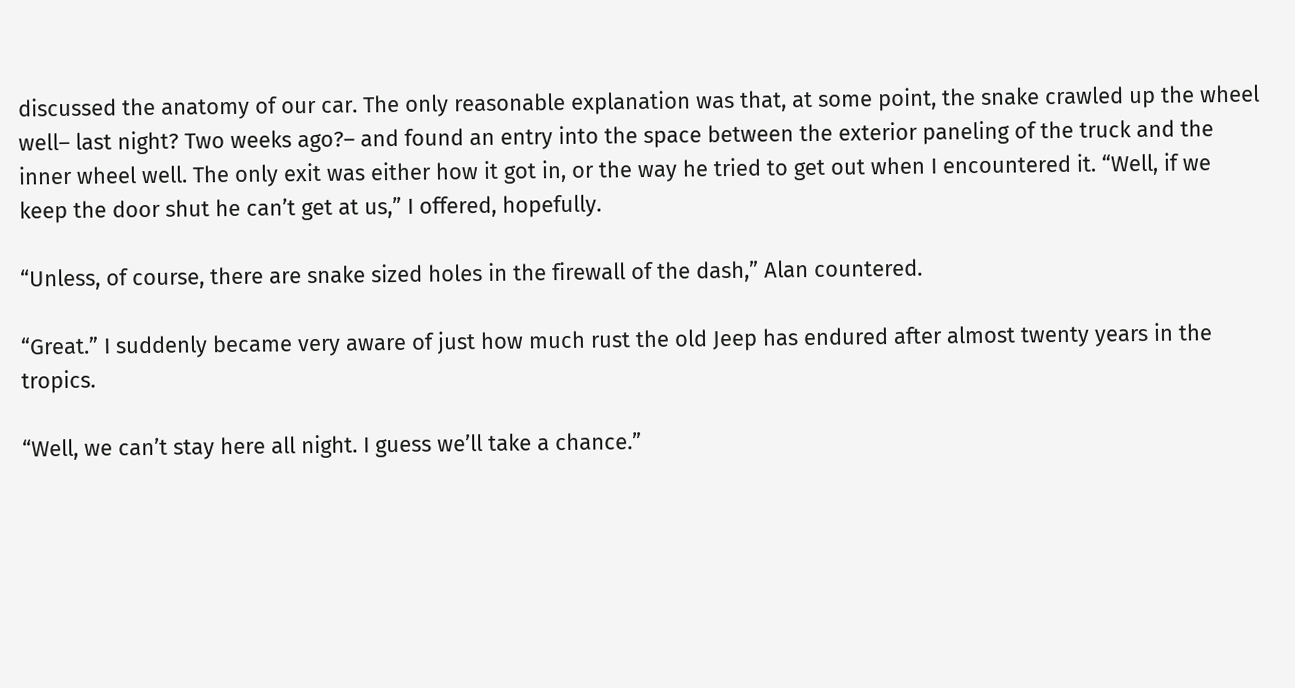discussed the anatomy of our car. The only reasonable explanation was that, at some point, the snake crawled up the wheel well– last night? Two weeks ago?– and found an entry into the space between the exterior paneling of the truck and the inner wheel well. The only exit was either how it got in, or the way he tried to get out when I encountered it. “Well, if we keep the door shut he can’t get at us,” I offered, hopefully.

“Unless, of course, there are snake sized holes in the firewall of the dash,” Alan countered.

“Great.” I suddenly became very aware of just how much rust the old Jeep has endured after almost twenty years in the tropics.

“Well, we can’t stay here all night. I guess we’ll take a chance.”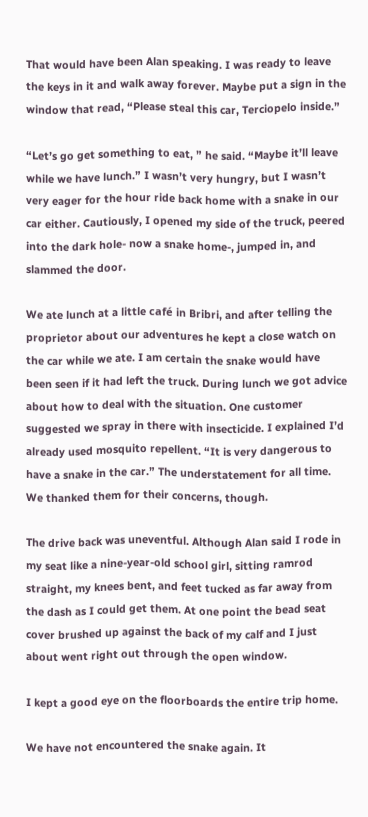That would have been Alan speaking. I was ready to leave the keys in it and walk away forever. Maybe put a sign in the window that read, “Please steal this car, Terciopelo inside.”

“Let’s go get something to eat, ” he said. “Maybe it’ll leave while we have lunch.” I wasn’t very hungry, but I wasn’t very eager for the hour ride back home with a snake in our car either. Cautiously, I opened my side of the truck, peered into the dark hole- now a snake home-, jumped in, and slammed the door.

We ate lunch at a little café in Bribri, and after telling the proprietor about our adventures he kept a close watch on the car while we ate. I am certain the snake would have been seen if it had left the truck. During lunch we got advice about how to deal with the situation. One customer suggested we spray in there with insecticide. I explained I’d already used mosquito repellent. “It is very dangerous to have a snake in the car.” The understatement for all time. We thanked them for their concerns, though.

The drive back was uneventful. Although Alan said I rode in my seat like a nine-year-old school girl, sitting ramrod straight, my knees bent, and feet tucked as far away from the dash as I could get them. At one point the bead seat cover brushed up against the back of my calf and I just about went right out through the open window.

I kept a good eye on the floorboards the entire trip home.

We have not encountered the snake again. It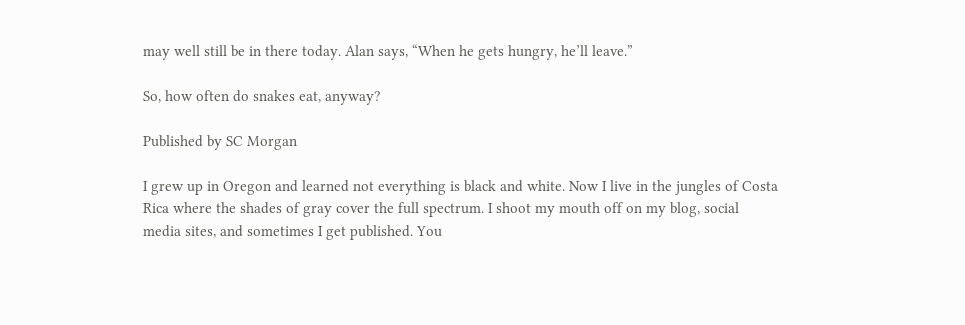may well still be in there today. Alan says, “When he gets hungry, he’ll leave.”

So, how often do snakes eat, anyway?

Published by SC Morgan

I grew up in Oregon and learned not everything is black and white. Now I live in the jungles of Costa Rica where the shades of gray cover the full spectrum. I shoot my mouth off on my blog, social media sites, and sometimes I get published. You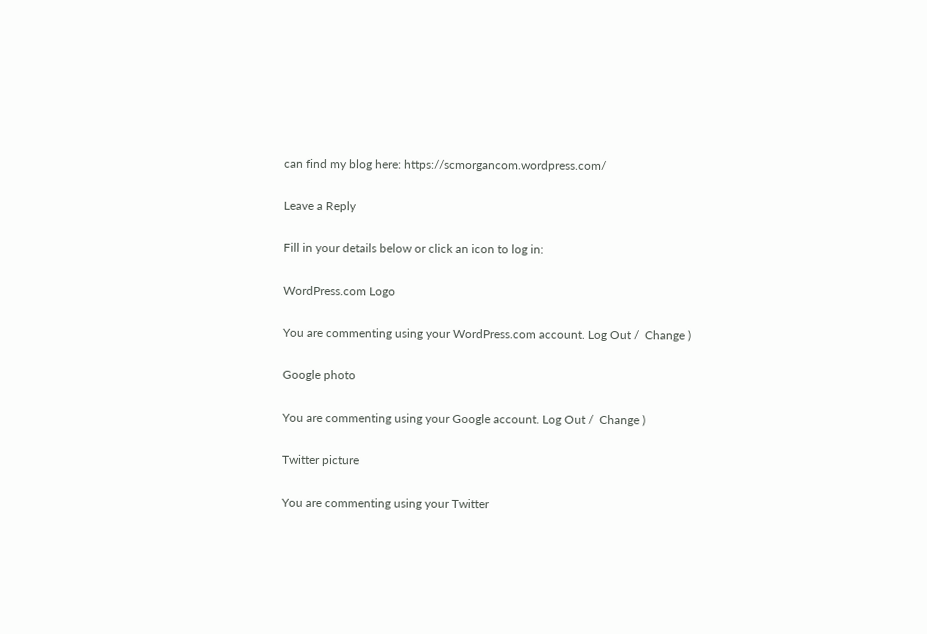can find my blog here: https://scmorgancom.wordpress.com/

Leave a Reply

Fill in your details below or click an icon to log in:

WordPress.com Logo

You are commenting using your WordPress.com account. Log Out /  Change )

Google photo

You are commenting using your Google account. Log Out /  Change )

Twitter picture

You are commenting using your Twitter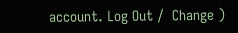account. Log Out /  Change )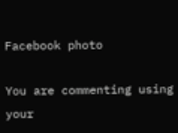Facebook photo

You are commenting using your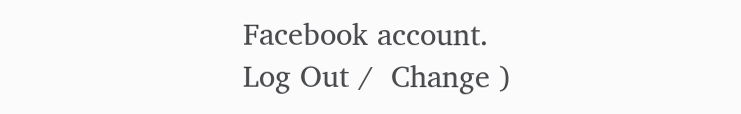Facebook account. Log Out /  Change )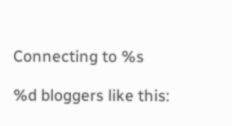Connecting to %s

%d bloggers like this: